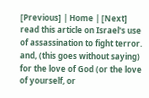[Previous] | Home | [Next]
read this article on Israel's use of assassination to fight terror. and, (this goes without saying) for the love of God (or the love of yourself, or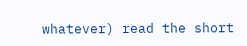whatever) read the short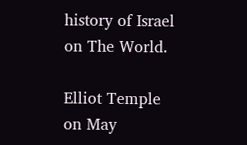history of Israel on The World.

Elliot Temple on May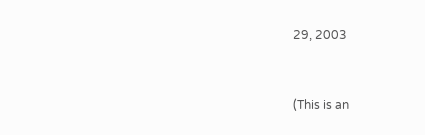29, 2003


(This is an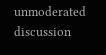unmoderated discussion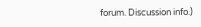forum. Discussion info.)